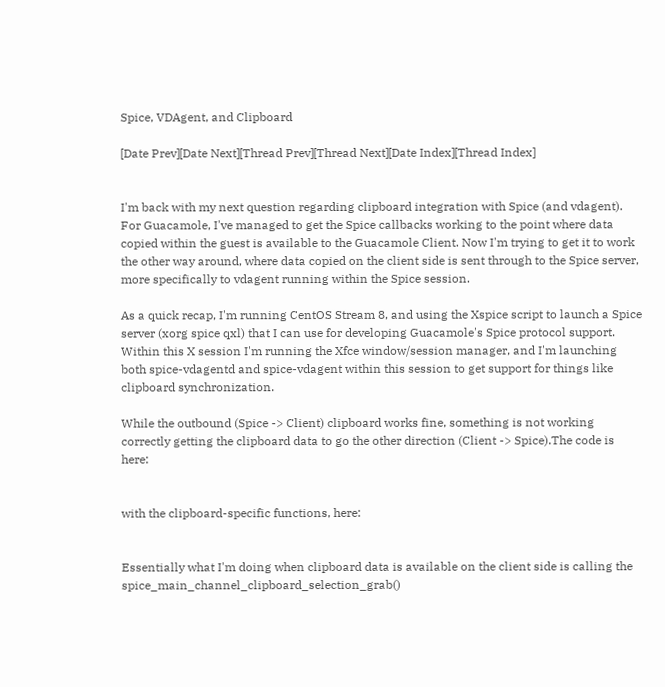Spice, VDAgent, and Clipboard

[Date Prev][Date Next][Thread Prev][Thread Next][Date Index][Thread Index]


I'm back with my next question regarding clipboard integration with Spice (and vdagent). For Guacamole, I've managed to get the Spice callbacks working to the point where data copied within the guest is available to the Guacamole Client. Now I'm trying to get it to work the other way around, where data copied on the client side is sent through to the Spice server, more specifically to vdagent running within the Spice session.

As a quick recap, I'm running CentOS Stream 8, and using the Xspice script to launch a Spice server (xorg spice qxl) that I can use for developing Guacamole's Spice protocol support. Within this X session I'm running the Xfce window/session manager, and I'm launching both spice-vdagentd and spice-vdagent within this session to get support for things like clipboard synchronization.

While the outbound (Spice -> Client) clipboard works fine, something is not working correctly getting the clipboard data to go the other direction (Client -> Spice).The code is here:


with the clipboard-specific functions, here:


Essentially what I'm doing when clipboard data is available on the client side is calling the spice_main_channel_clipboard_selection_grab()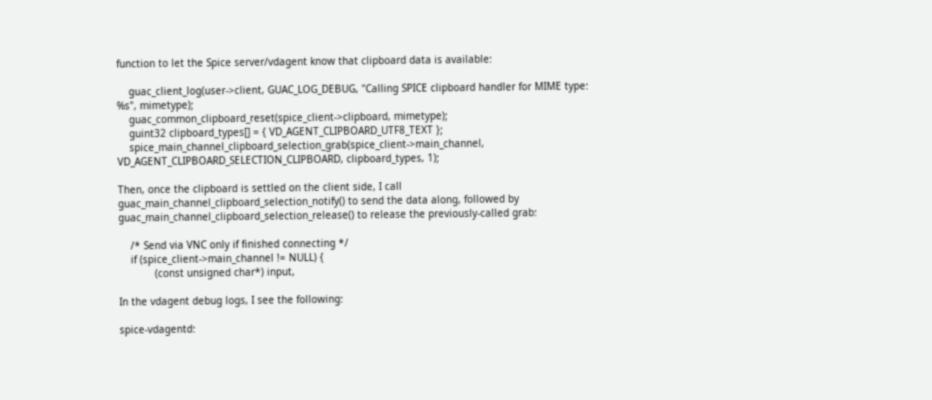function to let the Spice server/vdagent know that clipboard data is available:

    guac_client_log(user->client, GUAC_LOG_DEBUG, "Calling SPICE clipboard handler for MIME type: %s", mimetype);
    guac_common_clipboard_reset(spice_client->clipboard, mimetype);
    guint32 clipboard_types[] = { VD_AGENT_CLIPBOARD_UTF8_TEXT };
    spice_main_channel_clipboard_selection_grab(spice_client->main_channel, VD_AGENT_CLIPBOARD_SELECTION_CLIPBOARD, clipboard_types, 1);

Then, once the clipboard is settled on the client side, I call guac_main_channel_clipboard_selection_notify() to send the data along, followed by guac_main_channel_clipboard_selection_release() to release the previously-called grab:

    /* Send via VNC only if finished connecting */
    if (spice_client->main_channel != NULL) {
            (const unsigned char*) input,

In the vdagent debug logs, I see the following:

spice-vdagentd: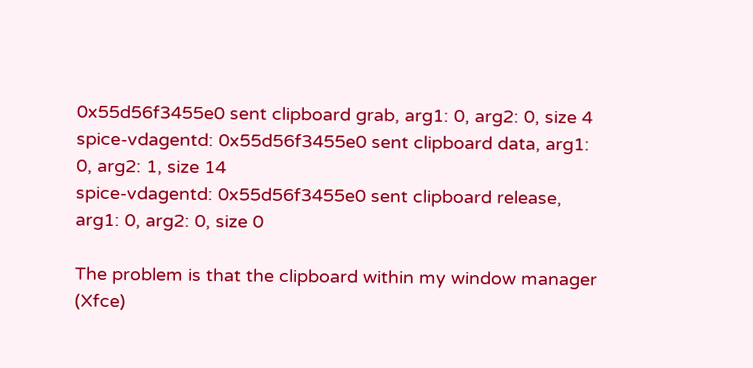0x55d56f3455e0 sent clipboard grab, arg1: 0, arg2: 0, size 4
spice-vdagentd: 0x55d56f3455e0 sent clipboard data, arg1: 0, arg2: 1, size 14
spice-vdagentd: 0x55d56f3455e0 sent clipboard release, arg1: 0, arg2: 0, size 0

The problem is that the clipboard within my window manager (Xfce)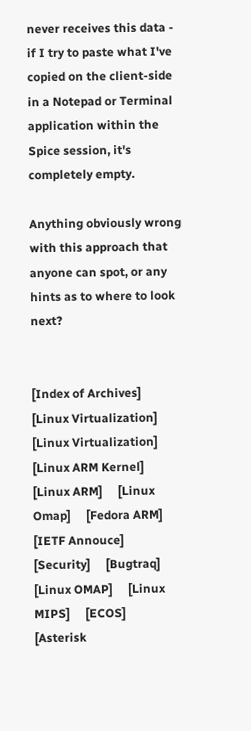never receives this data - if I try to paste what I've copied on the client-side in a Notepad or Terminal application within the Spice session, it's completely empty.

Anything obviously wrong with this approach that anyone can spot, or any hints as to where to look next?


[Index of Archives]     [Linux Virtualization]     [Linux Virtualization]     [Linux ARM Kernel]     [Linux ARM]     [Linux Omap]     [Fedora ARM]     [IETF Annouce]     [Security]     [Bugtraq]     [Linux OMAP]     [Linux MIPS]     [ECOS]     [Asterisk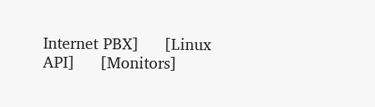Internet PBX]     [Linux API]     [Monitors]